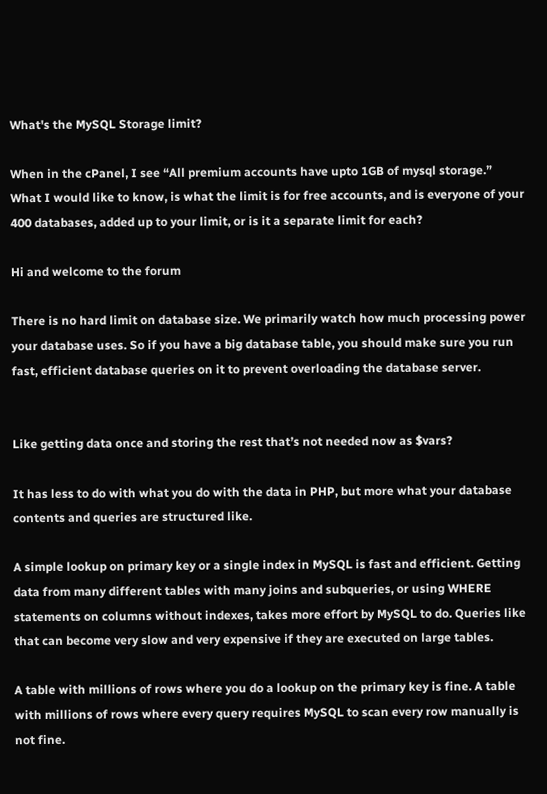What's the MySQL Storage limit?

When in the cPanel, I see “All premium accounts have upto 1GB of mysql storage.” What I would like to know, is what the limit is for free accounts, and is everyone of your 400 databases, added up to your limit, or is it a separate limit for each?

Hi and welcome to the forum

There is no hard limit on database size. We primarily watch how much processing power your database uses. So if you have a big database table, you should make sure you run fast, efficient database queries on it to prevent overloading the database server.


Like getting data once and storing the rest that’s not needed now as $vars?

It has less to do with what you do with the data in PHP, but more what your database contents and queries are structured like.

A simple lookup on primary key or a single index in MySQL is fast and efficient. Getting data from many different tables with many joins and subqueries, or using WHERE statements on columns without indexes, takes more effort by MySQL to do. Queries like that can become very slow and very expensive if they are executed on large tables.

A table with millions of rows where you do a lookup on the primary key is fine. A table with millions of rows where every query requires MySQL to scan every row manually is not fine.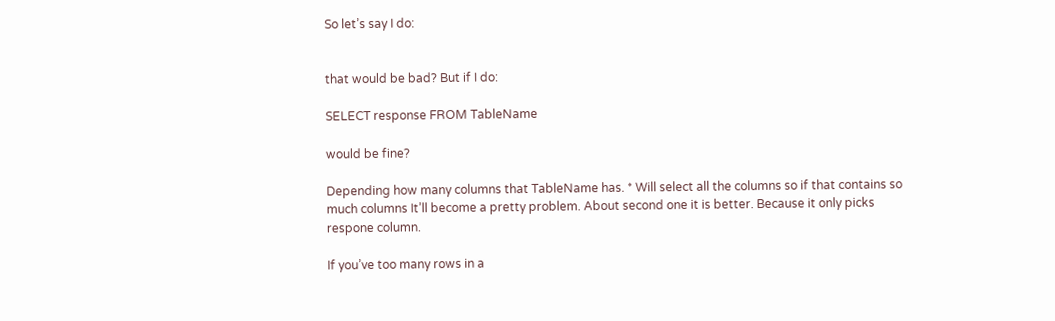So let’s say I do:


that would be bad? But if I do:

SELECT response FROM TableName

would be fine?

Depending how many columns that TableName has. * Will select all the columns so if that contains so much columns It’ll become a pretty problem. About second one it is better. Because it only picks respone column.

If you’ve too many rows in a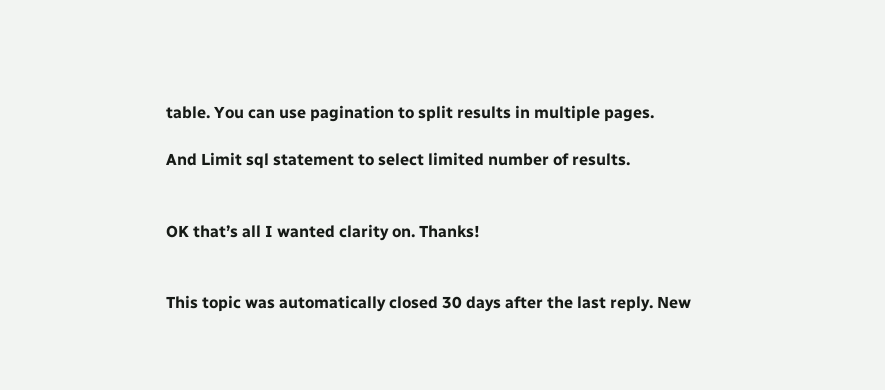table. You can use pagination to split results in multiple pages.

And Limit sql statement to select limited number of results.


OK that’s all I wanted clarity on. Thanks!


This topic was automatically closed 30 days after the last reply. New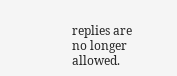replies are no longer allowed.